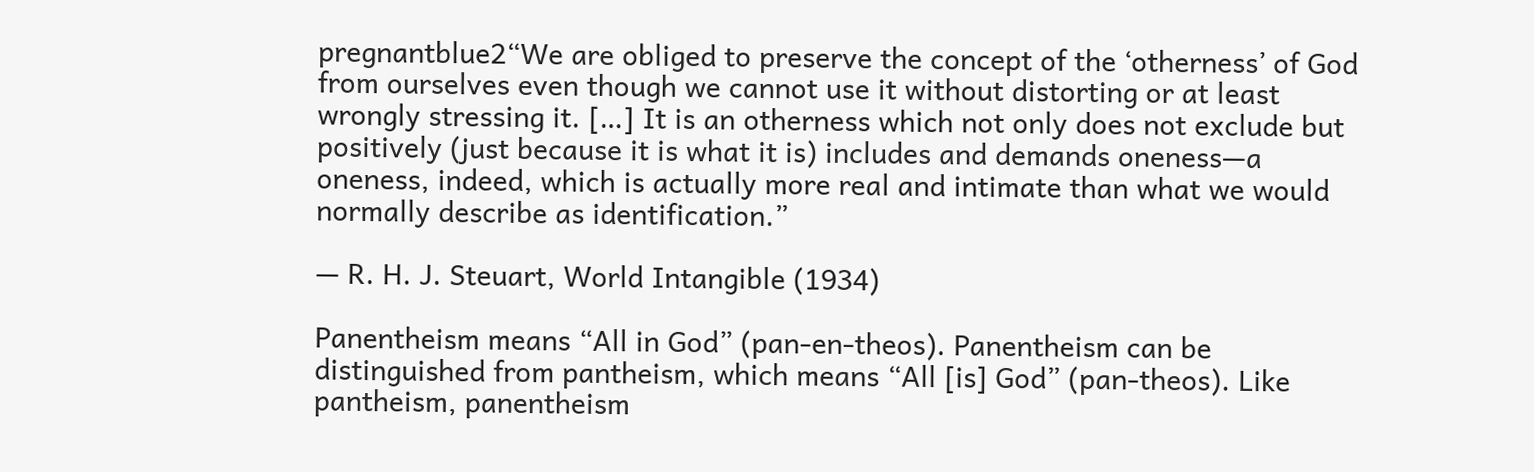pregnantblue2“We are obliged to preserve the concept of the ‘otherness’ of God from ourselves even though we cannot use it without distorting or at least wrongly stressing it. […] It is an otherness which not only does not exclude but positively (just because it is what it is) includes and demands oneness—a oneness, indeed, which is actually more real and intimate than what we would normally describe as identification.”

— R. H. J. Steuart, World Intangible (1934)

Panentheism means “All in God” (pan-en-theos). Panentheism can be distinguished from pantheism, which means “All [is] God” (pan-theos). Like pantheism, panentheism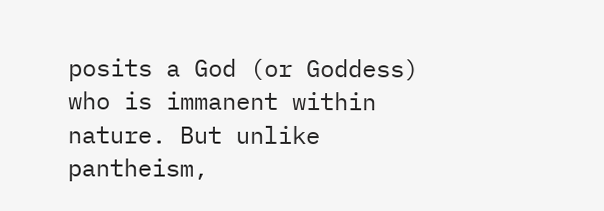posits a God (or Goddess) who is immanent within nature. But unlike pantheism,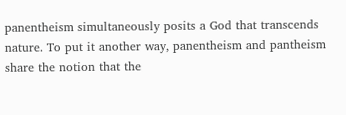panentheism simultaneously posits a God that transcends nature. To put it another way, panentheism and pantheism share the notion that the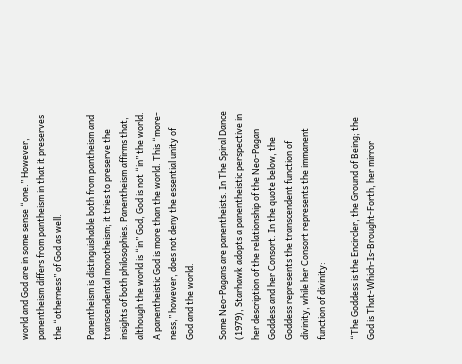world and God are in some sense “one.” However, panentheism differs from pantheism in that it preserves the “otherness” of God as well.

Panentheism is distinguishable both from pantheism and transcendental monotheism; it tries to preserve the insights of both philosophies. Panentheism affirms that, although the world is “in” God, God is not “in” the world. A panentheistic God is more than the world. This “more-ness,” however, does not deny the essential unity of God and the world.

Some Neo-Pagans are panentheists. In The Spiral Dance (1979), Starhawk adopts a panentheistic perspective in her description of the relationship of the Neo-Pagan Goddess and her Consort. In the quote below, the Goddess represents the transcendent function of divinity, while her Consort represents the immanent function of divinity:

“The Goddess is the Encircler, the Ground of Being; the God is That-Which-Is-Brought-Forth, her mirror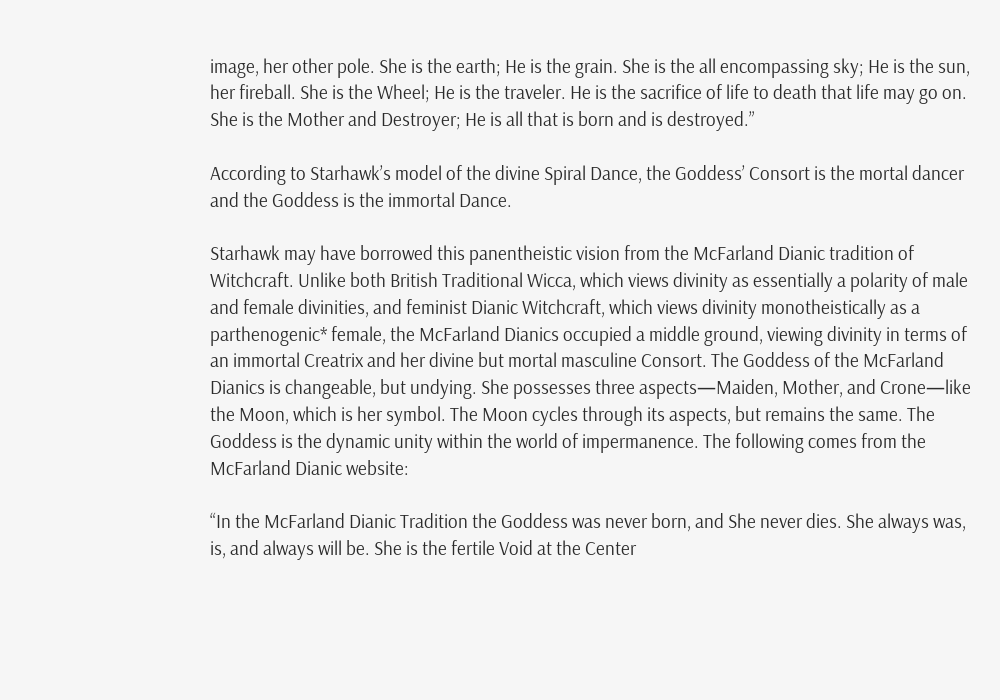image, her other pole. She is the earth; He is the grain. She is the all encompassing sky; He is the sun, her fireball. She is the Wheel; He is the traveler. He is the sacrifice of life to death that life may go on. She is the Mother and Destroyer; He is all that is born and is destroyed.”

According to Starhawk’s model of the divine Spiral Dance, the Goddess’ Consort is the mortal dancer and the Goddess is the immortal Dance.

Starhawk may have borrowed this panentheistic vision from the McFarland Dianic tradition of Witchcraft. Unlike both British Traditional Wicca, which views divinity as essentially a polarity of male and female divinities, and feminist Dianic Witchcraft, which views divinity monotheistically as a parthenogenic* female, the McFarland Dianics occupied a middle ground, viewing divinity in terms of an immortal Creatrix and her divine but mortal masculine Consort. The Goddess of the McFarland Dianics is changeable, but undying. She possesses three aspects—Maiden, Mother, and Crone—like the Moon, which is her symbol. The Moon cycles through its aspects, but remains the same. The Goddess is the dynamic unity within the world of impermanence. The following comes from the McFarland Dianic website:

“In the McFarland Dianic Tradition the Goddess was never born, and She never dies. She always was, is, and always will be. She is the fertile Void at the Center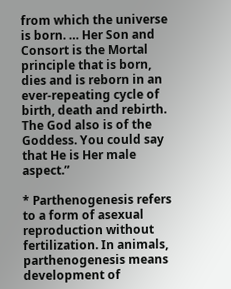from which the universe is born. … Her Son and Consort is the Mortal principle that is born, dies and is reborn in an ever-repeating cycle of birth, death and rebirth. The God also is of the Goddess. You could say that He is Her male aspect.”

* Parthenogenesis refers to a form of asexual reproduction without fertilization. In animals, parthenogenesis means development of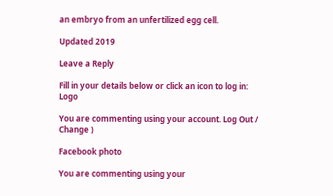an embryo from an unfertilized egg cell.

Updated 2019

Leave a Reply

Fill in your details below or click an icon to log in: Logo

You are commenting using your account. Log Out /  Change )

Facebook photo

You are commenting using your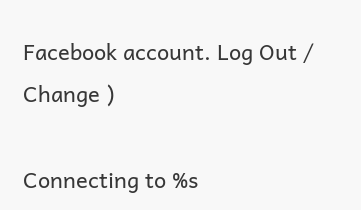Facebook account. Log Out /  Change )

Connecting to %s